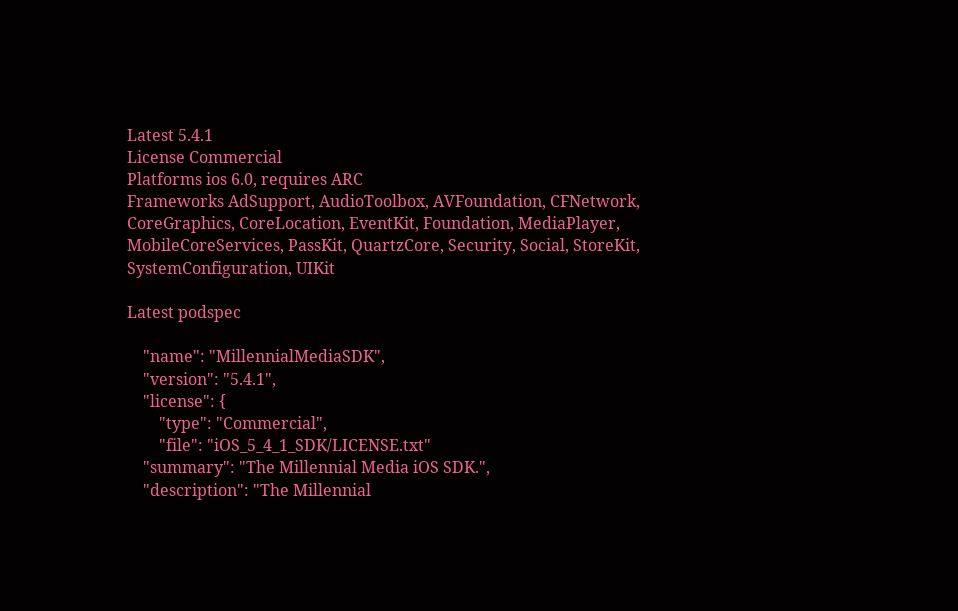Latest 5.4.1
License Commercial
Platforms ios 6.0, requires ARC
Frameworks AdSupport, AudioToolbox, AVFoundation, CFNetwork, CoreGraphics, CoreLocation, EventKit, Foundation, MediaPlayer, MobileCoreServices, PassKit, QuartzCore, Security, Social, StoreKit, SystemConfiguration, UIKit

Latest podspec

    "name": "MillennialMediaSDK",
    "version": "5.4.1",
    "license": {
        "type": "Commercial",
        "file": "iOS_5_4_1_SDK/LICENSE.txt"
    "summary": "The Millennial Media iOS SDK.",
    "description": "The Millennial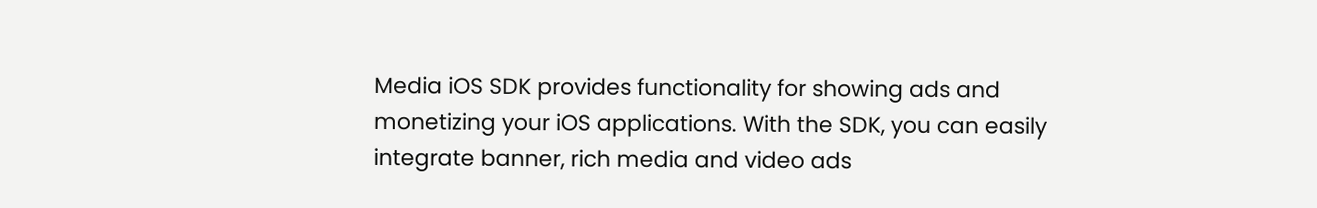Media iOS SDK provides functionality for showing ads and monetizing your iOS applications. With the SDK, you can easily integrate banner, rich media and video ads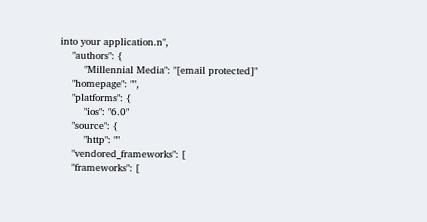into your application.n",
    "authors": {
        "Millennial Media": "[email protected]"
    "homepage": "",
    "platforms": {
        "ios": "6.0"
    "source": {
        "http": ""
    "vendored_frameworks": [
    "frameworks": [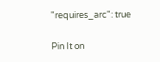"requires_arc": true

Pin It on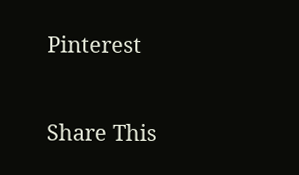Pinterest

Share This